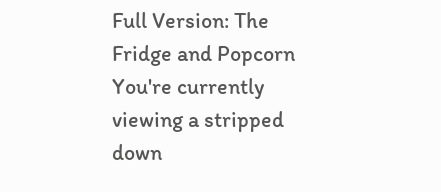Full Version: The Fridge and Popcorn
You're currently viewing a stripped down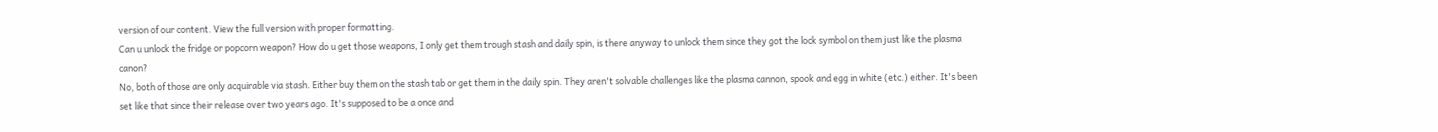version of our content. View the full version with proper formatting.
Can u unlock the fridge or popcorn weapon? How do u get those weapons, I only get them trough stash and daily spin, is there anyway to unlock them since they got the lock symbol on them just like the plasma canon?
No, both of those are only acquirable via stash. Either buy them on the stash tab or get them in the daily spin. They aren't solvable challenges like the plasma cannon, spook and egg in white (etc.) either. It's been set like that since their release over two years ago. It's supposed to be a once and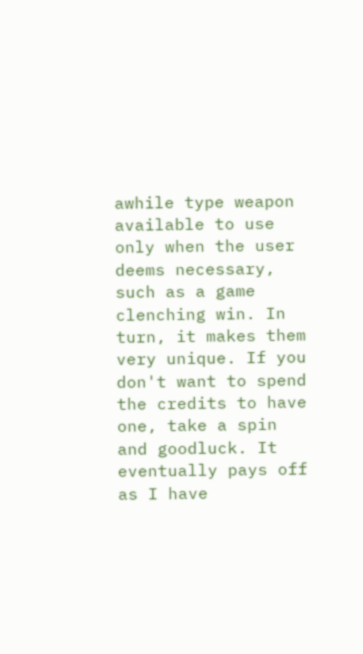awhile type weapon available to use only when the user deems necessary, such as a game clenching win. In turn, it makes them very unique. If you don't want to spend the credits to have one, take a spin and goodluck. It eventually pays off as I have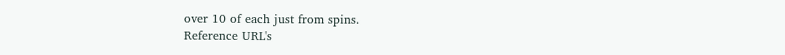over 10 of each just from spins.
Reference URL's